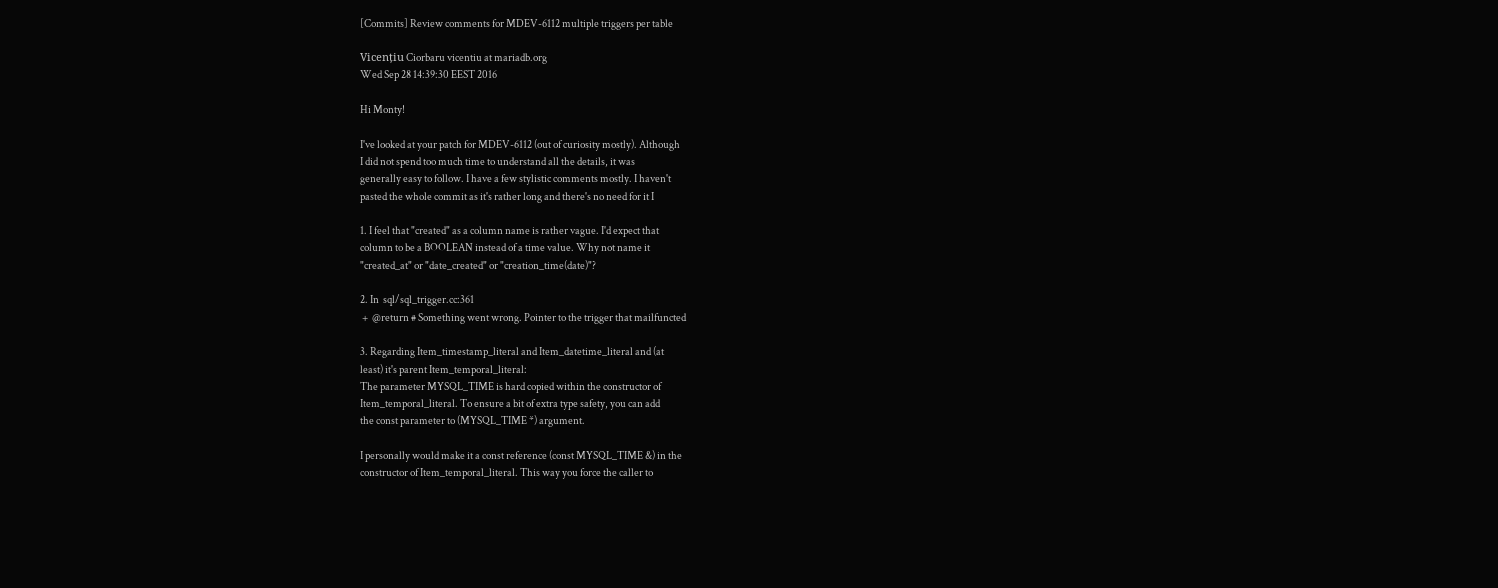[Commits] Review comments for MDEV-6112 multiple triggers per table

Vicențiu Ciorbaru vicentiu at mariadb.org
Wed Sep 28 14:39:30 EEST 2016

Hi Monty!

I've looked at your patch for MDEV-6112 (out of curiosity mostly). Although
I did not spend too much time to understand all the details, it was
generally easy to follow. I have a few stylistic comments mostly. I haven't
pasted the whole commit as it's rather long and there's no need for it I

1. I feel that "created" as a column name is rather vague. I'd expect that
column to be a BOOLEAN instead of a time value. Why not name it
"created_at" or "date_created" or "creation_time(date)"?

2. In  sql/sql_trigger.cc:361
 +  @return # Something went wrong. Pointer to the trigger that mailfuncted

3. Regarding Item_timestamp_literal and Item_datetime_literal and (at
least) it's parent Item_temporal_literal:
The parameter MYSQL_TIME is hard copied within the constructor of
Item_temporal_literal. To ensure a bit of extra type safety, you can add
the const parameter to (MYSQL_TIME *) argument.

I personally would make it a const reference (const MYSQL_TIME &) in the
constructor of Item_temporal_literal. This way you force the caller to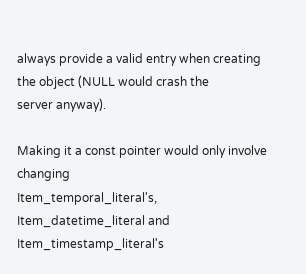always provide a valid entry when creating the object (NULL would crash the
server anyway).

Making it a const pointer would only involve changing
Item_temporal_literal's, Item_datetime_literal and Item_timestamp_literal's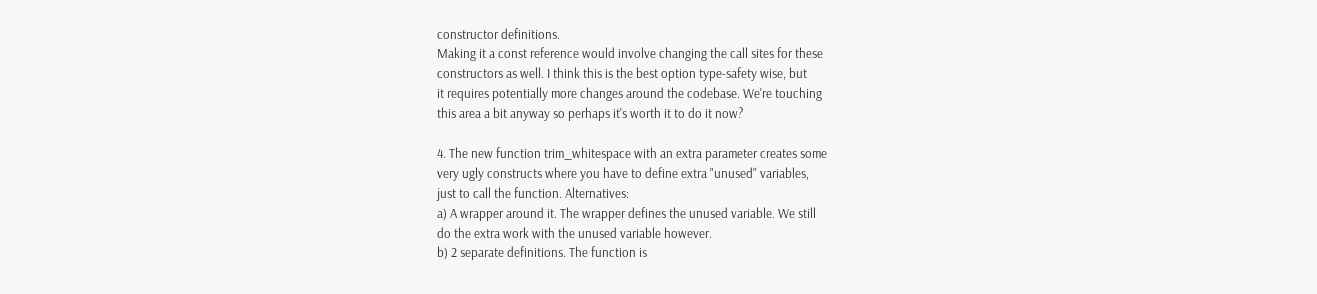constructor definitions.
Making it a const reference would involve changing the call sites for these
constructors as well. I think this is the best option type-safety wise, but
it requires potentially more changes around the codebase. We're touching
this area a bit anyway so perhaps it's worth it to do it now?

4. The new function trim_whitespace with an extra parameter creates some
very ugly constructs where you have to define extra "unused" variables,
just to call the function. Alternatives:
a) A wrapper around it. The wrapper defines the unused variable. We still
do the extra work with the unused variable however.
b) 2 separate definitions. The function is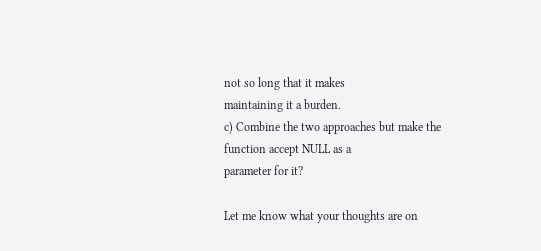not so long that it makes
maintaining it a burden.
c) Combine the two approaches but make the function accept NULL as a
parameter for it?

Let me know what your thoughts are on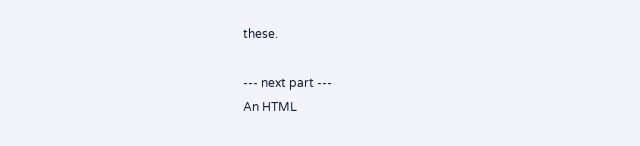these.

--- next part ---
An HTML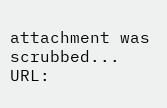attachment was scrubbed...
URL: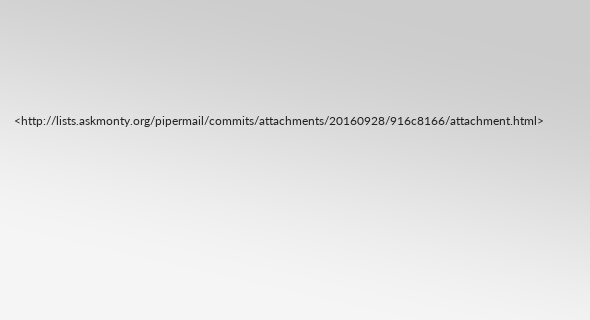<http://lists.askmonty.org/pipermail/commits/attachments/20160928/916c8166/attachment.html>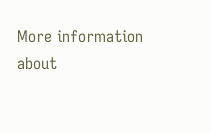More information about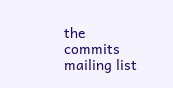the commits mailing list